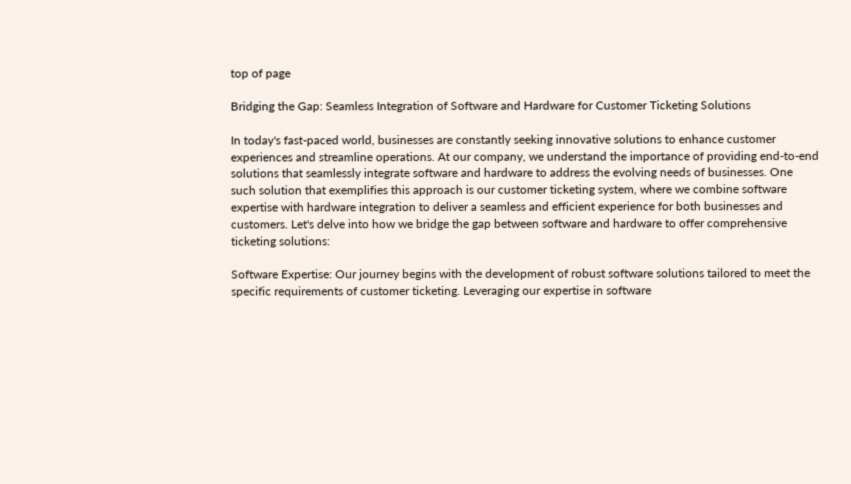top of page

Bridging the Gap: Seamless Integration of Software and Hardware for Customer Ticketing Solutions

In today's fast-paced world, businesses are constantly seeking innovative solutions to enhance customer experiences and streamline operations. At our company, we understand the importance of providing end-to-end solutions that seamlessly integrate software and hardware to address the evolving needs of businesses. One such solution that exemplifies this approach is our customer ticketing system, where we combine software expertise with hardware integration to deliver a seamless and efficient experience for both businesses and customers. Let's delve into how we bridge the gap between software and hardware to offer comprehensive ticketing solutions:

Software Expertise: Our journey begins with the development of robust software solutions tailored to meet the specific requirements of customer ticketing. Leveraging our expertise in software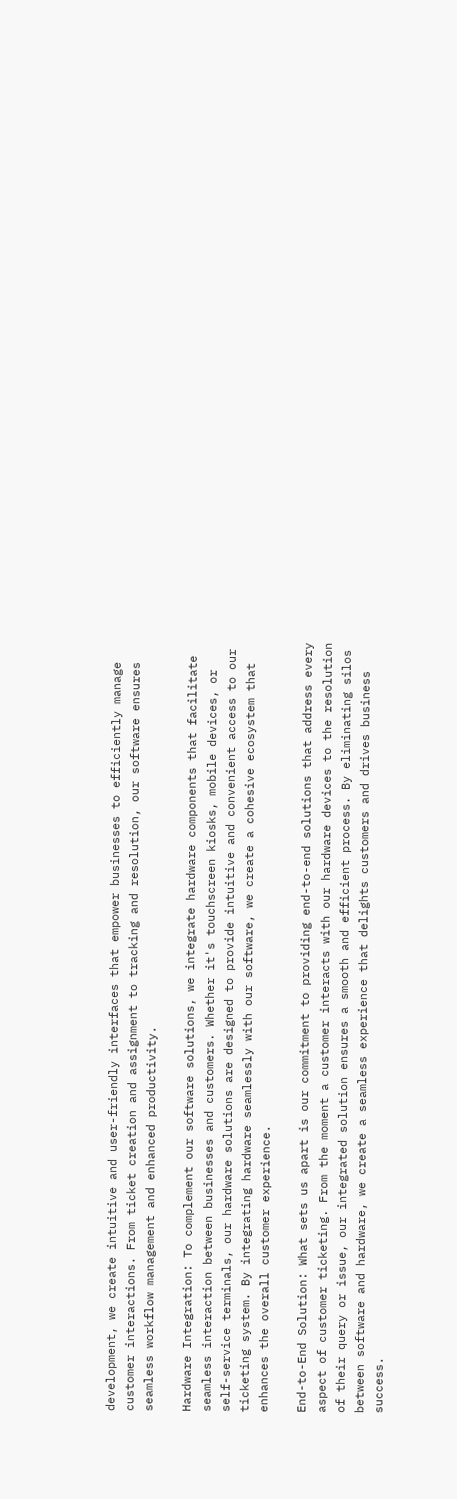development, we create intuitive and user-friendly interfaces that empower businesses to efficiently manage customer interactions. From ticket creation and assignment to tracking and resolution, our software ensures seamless workflow management and enhanced productivity.

Hardware Integration: To complement our software solutions, we integrate hardware components that facilitate seamless interaction between businesses and customers. Whether it's touchscreen kiosks, mobile devices, or self-service terminals, our hardware solutions are designed to provide intuitive and convenient access to our ticketing system. By integrating hardware seamlessly with our software, we create a cohesive ecosystem that enhances the overall customer experience.

End-to-End Solution: What sets us apart is our commitment to providing end-to-end solutions that address every aspect of customer ticketing. From the moment a customer interacts with our hardware devices to the resolution of their query or issue, our integrated solution ensures a smooth and efficient process. By eliminating silos between software and hardware, we create a seamless experience that delights customers and drives business success.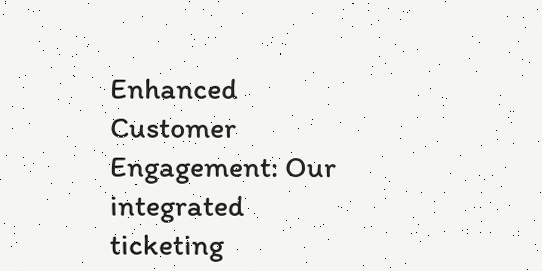Enhanced Customer Engagement: Our integrated ticketing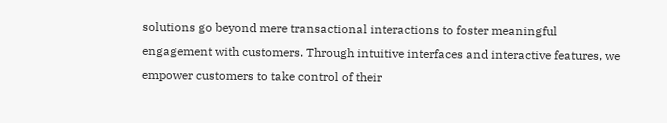solutions go beyond mere transactional interactions to foster meaningful engagement with customers. Through intuitive interfaces and interactive features, we empower customers to take control of their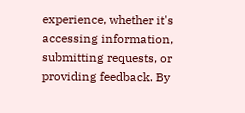experience, whether it's accessing information, submitting requests, or providing feedback. By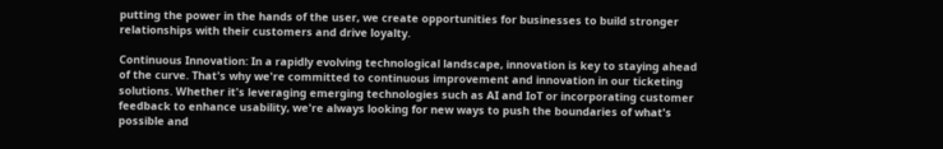putting the power in the hands of the user, we create opportunities for businesses to build stronger relationships with their customers and drive loyalty.

Continuous Innovation: In a rapidly evolving technological landscape, innovation is key to staying ahead of the curve. That's why we're committed to continuous improvement and innovation in our ticketing solutions. Whether it's leveraging emerging technologies such as AI and IoT or incorporating customer feedback to enhance usability, we're always looking for new ways to push the boundaries of what's possible and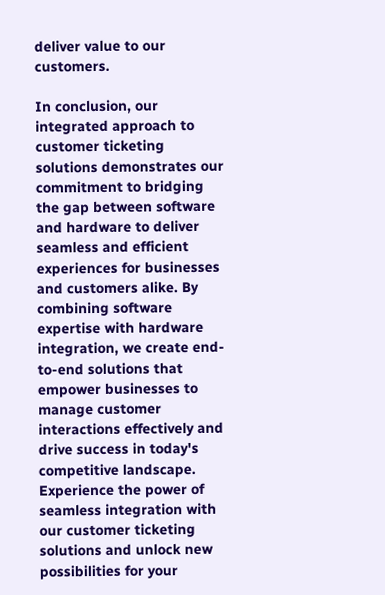deliver value to our customers.

In conclusion, our integrated approach to customer ticketing solutions demonstrates our commitment to bridging the gap between software and hardware to deliver seamless and efficient experiences for businesses and customers alike. By combining software expertise with hardware integration, we create end-to-end solutions that empower businesses to manage customer interactions effectively and drive success in today's competitive landscape. Experience the power of seamless integration with our customer ticketing solutions and unlock new possibilities for your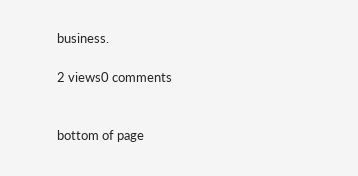business.

2 views0 comments


bottom of page